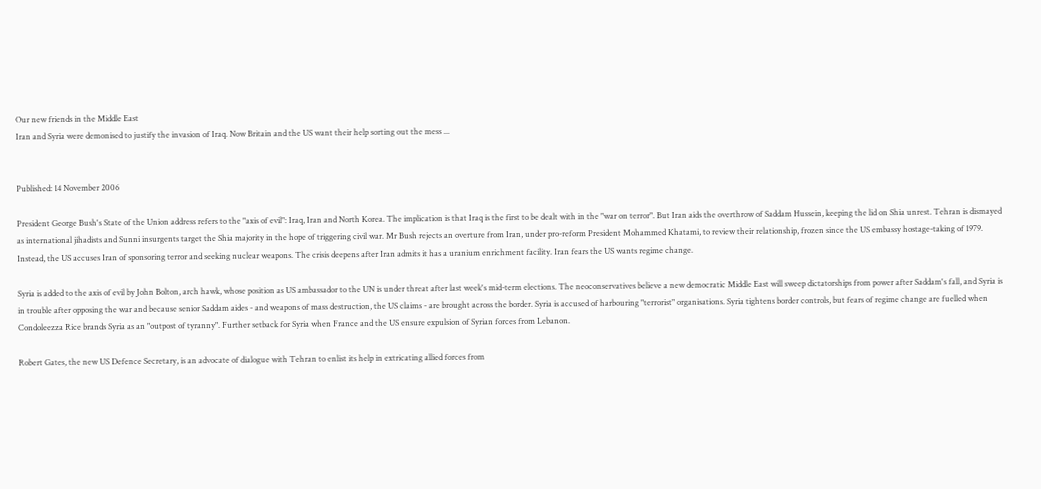Our new friends in the Middle East
Iran and Syria were demonised to justify the invasion of Iraq. Now Britain and the US want their help sorting out the mess ...


Published: 14 November 2006

President George Bush's State of the Union address refers to the "axis of evil": Iraq, Iran and North Korea. The implication is that Iraq is the first to be dealt with in the "war on terror". But Iran aids the overthrow of Saddam Hussein, keeping the lid on Shia unrest. Tehran is dismayed as international jihadists and Sunni insurgents target the Shia majority in the hope of triggering civil war. Mr Bush rejects an overture from Iran, under pro-reform President Mohammed Khatami, to review their relationship, frozen since the US embassy hostage-taking of 1979. Instead, the US accuses Iran of sponsoring terror and seeking nuclear weapons. The crisis deepens after Iran admits it has a uranium enrichment facility. Iran fears the US wants regime change.

Syria is added to the axis of evil by John Bolton, arch hawk, whose position as US ambassador to the UN is under threat after last week's mid-term elections. The neoconservatives believe a new democratic Middle East will sweep dictatorships from power after Saddam's fall, and Syria is in trouble after opposing the war and because senior Saddam aides - and weapons of mass destruction, the US claims - are brought across the border. Syria is accused of harbouring "terrorist" organisations. Syria tightens border controls, but fears of regime change are fuelled when Condoleezza Rice brands Syria as an "outpost of tyranny". Further setback for Syria when France and the US ensure expulsion of Syrian forces from Lebanon.

Robert Gates, the new US Defence Secretary, is an advocate of dialogue with Tehran to enlist its help in extricating allied forces from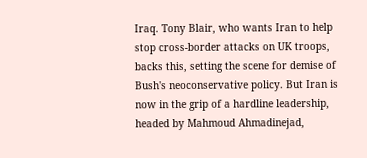Iraq. Tony Blair, who wants Iran to help stop cross-border attacks on UK troops, backs this, setting the scene for demise of Bush's neoconservative policy. But Iran is now in the grip of a hardline leadership, headed by Mahmoud Ahmadinejad,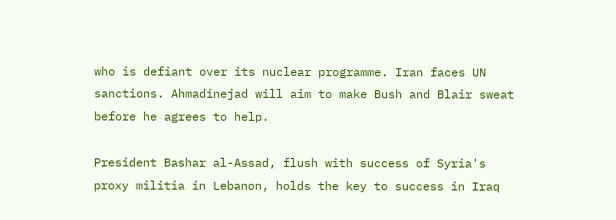who is defiant over its nuclear programme. Iran faces UN sanctions. Ahmadinejad will aim to make Bush and Blair sweat before he agrees to help.

President Bashar al-Assad, flush with success of Syria's proxy militia in Lebanon, holds the key to success in Iraq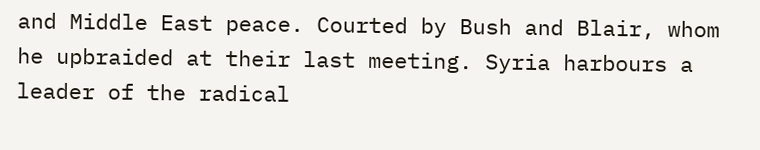and Middle East peace. Courted by Bush and Blair, whom he upbraided at their last meeting. Syria harbours a leader of the radical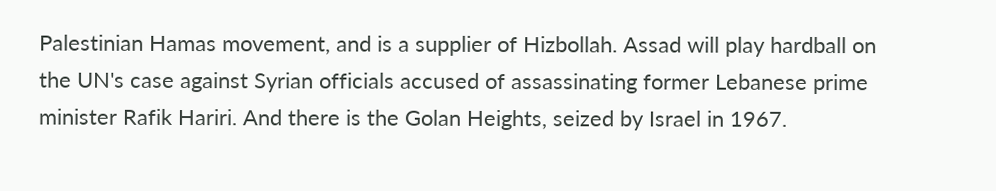Palestinian Hamas movement, and is a supplier of Hizbollah. Assad will play hardball on the UN's case against Syrian officials accused of assassinating former Lebanese prime minister Rafik Hariri. And there is the Golan Heights, seized by Israel in 1967.